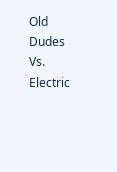Old Dudes Vs. Electric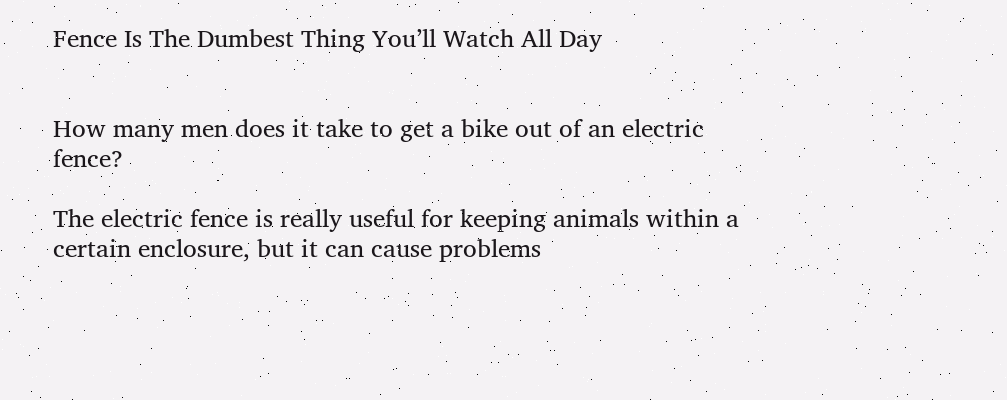Fence Is The Dumbest Thing You’ll Watch All Day


How many men does it take to get a bike out of an electric fence?

The electric fence is really useful for keeping animals within a certain enclosure, but it can cause problems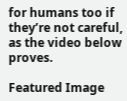for humans too if they’re not careful, as the video below proves.

Featured Image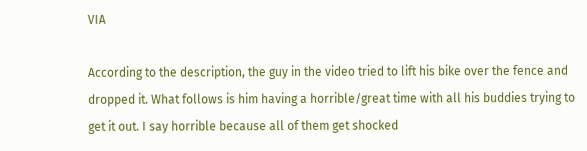VIA

According to the description, the guy in the video tried to lift his bike over the fence and dropped it. What follows is him having a horrible/great time with all his buddies trying to get it out. I say horrible because all of them get shocked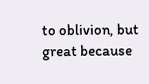to oblivion, but great because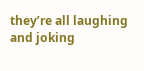they’re all laughing and joking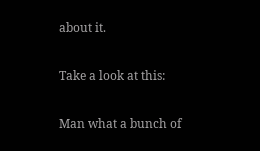about it.

Take a look at this:

Man what a bunch of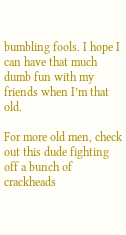bumbling fools. I hope I can have that much dumb fun with my friends when I’m that old.

For more old men, check out this dude fighting off a bunch of crackheads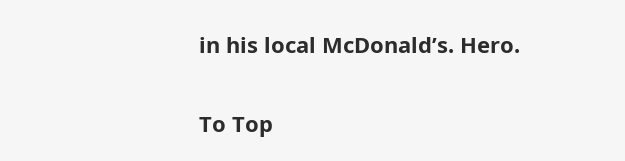in his local McDonald’s. Hero.


To Top